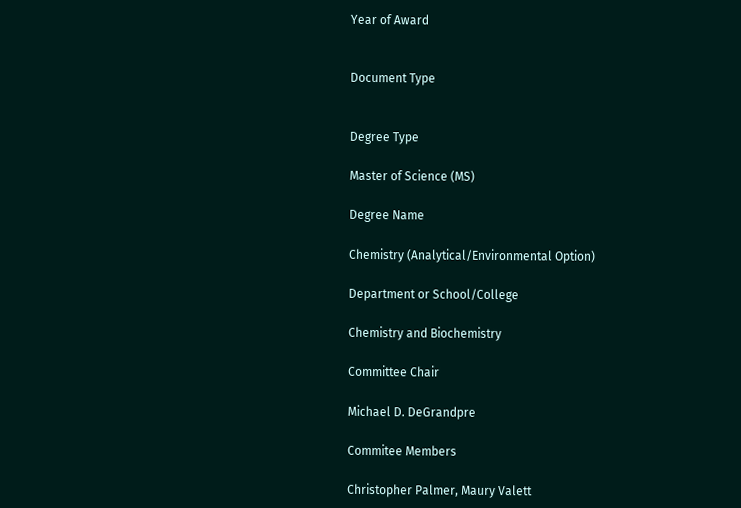Year of Award


Document Type


Degree Type

Master of Science (MS)

Degree Name

Chemistry (Analytical/Environmental Option)

Department or School/College

Chemistry and Biochemistry

Committee Chair

Michael D. DeGrandpre

Commitee Members

Christopher Palmer, Maury Valett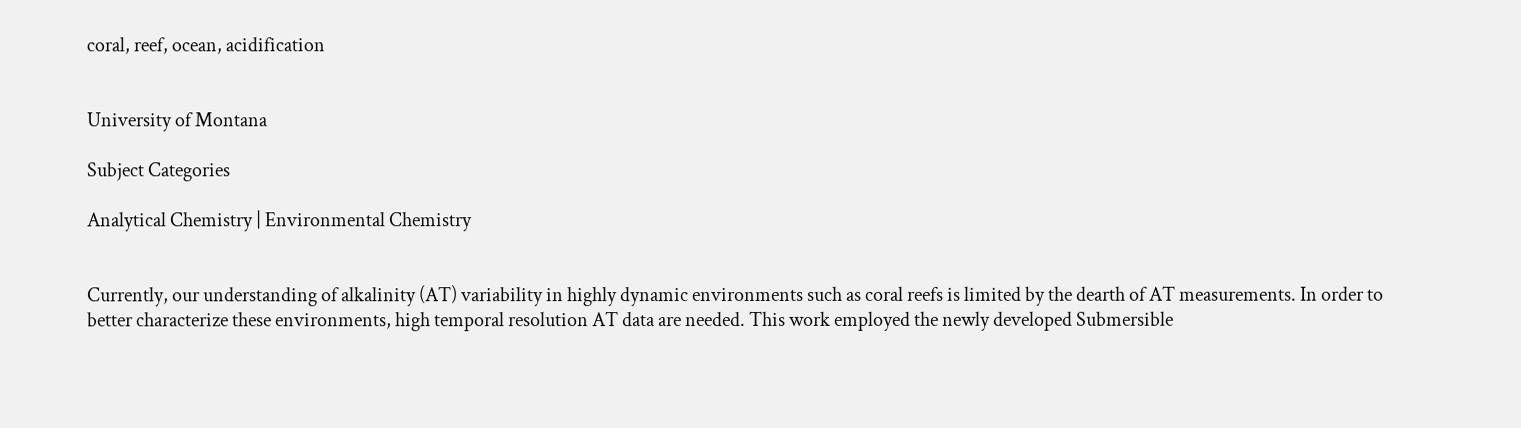coral, reef, ocean, acidification


University of Montana

Subject Categories

Analytical Chemistry | Environmental Chemistry


Currently, our understanding of alkalinity (AT) variability in highly dynamic environments such as coral reefs is limited by the dearth of AT measurements. In order to better characterize these environments, high temporal resolution AT data are needed. This work employed the newly developed Submersible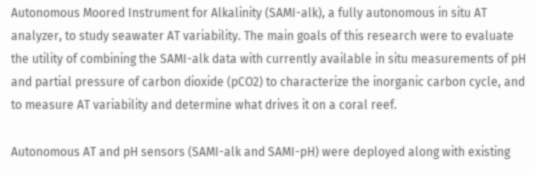Autonomous Moored Instrument for Alkalinity (SAMI-alk), a fully autonomous in situ AT analyzer, to study seawater AT variability. The main goals of this research were to evaluate the utility of combining the SAMI-alk data with currently available in situ measurements of pH and partial pressure of carbon dioxide (pCO2) to characterize the inorganic carbon cycle, and to measure AT variability and determine what drives it on a coral reef.

Autonomous AT and pH sensors (SAMI-alk and SAMI-pH) were deployed along with existing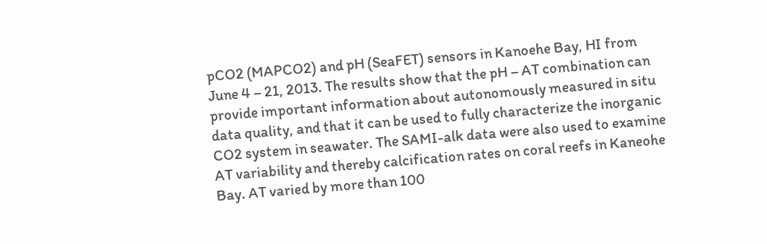pCO2 (MAPCO2) and pH (SeaFET) sensors in Kanoehe Bay, HI from June 4 – 21, 2013. The results show that the pH – AT combination can provide important information about autonomously measured in situ data quality, and that it can be used to fully characterize the inorganic CO2 system in seawater. The SAMI-alk data were also used to examine AT variability and thereby calcification rates on coral reefs in Kaneohe Bay. AT varied by more than 100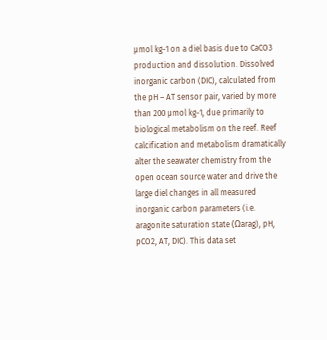µmol kg-1 on a diel basis due to CaCO3 production and dissolution. Dissolved inorganic carbon (DIC), calculated from the pH – AT sensor pair, varied by more than 200 µmol kg-1, due primarily to biological metabolism on the reef. Reef calcification and metabolism dramatically alter the seawater chemistry from the open ocean source water and drive the large diel changes in all measured inorganic carbon parameters (i.e. aragonite saturation state (Ωarag), pH, pCO2, AT, DIC). This data set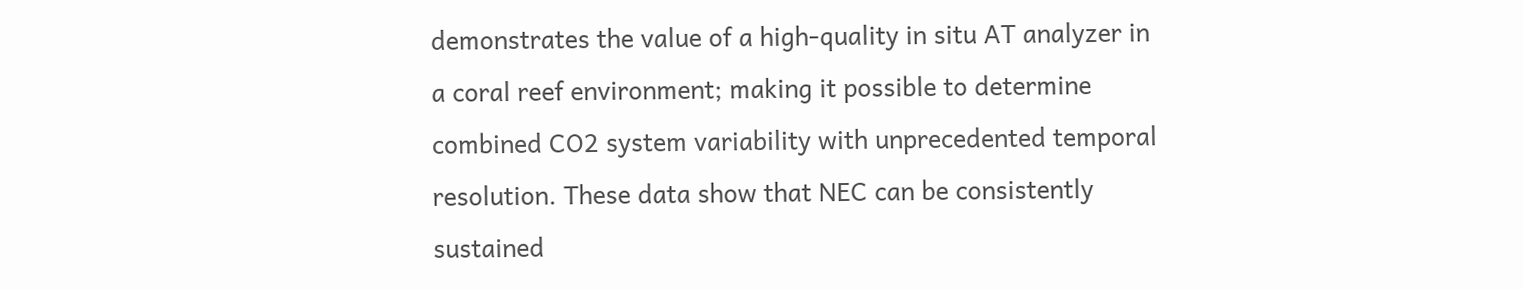demonstrates the value of a high-quality in situ AT analyzer in a coral reef environment; making it possible to determine combined CO2 system variability with unprecedented temporal resolution. These data show that NEC can be consistently sustained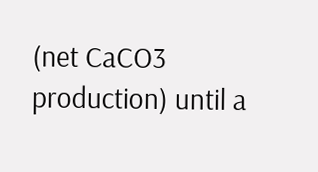(net CaCO3 production) until a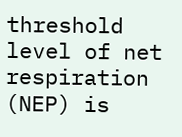threshold level of net respiration (NEP) is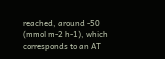reached, around -50 (mmol m-2 h-1), which corresponds to an AT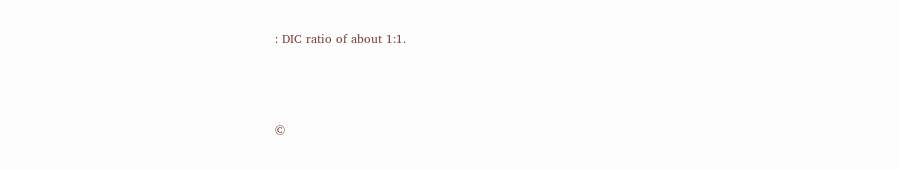: DIC ratio of about 1:1.



©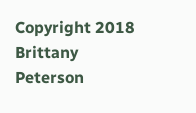Copyright 2018 Brittany Peterson